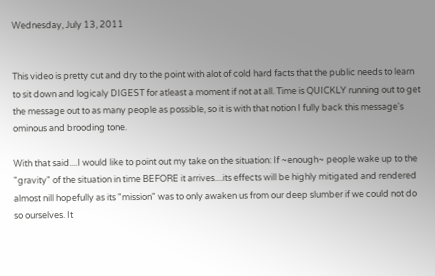Wednesday, July 13, 2011


This video is pretty cut and dry to the point with alot of cold hard facts that the public needs to learn to sit down and logicaly DIGEST for atleast a moment if not at all. Time is QUICKLY running out to get the message out to as many people as possible, so it is with that notion I fully back this message's ominous and brooding tone.

With that said....I would like to point out my take on the situation: If ~enough~ people wake up to the "gravity" of the situation in time BEFORE it arrives....its effects will be highly mitigated and rendered almost nill hopefully as its "mission" was to only awaken us from our deep slumber if we could not do so ourselves. It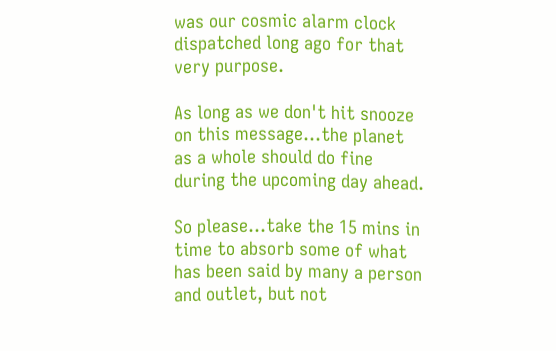was our cosmic alarm clock dispatched long ago for that very purpose.

As long as we don't hit snooze on this message...the planet as a whole should do fine during the upcoming day ahead.

So please...take the 15 mins in time to absorb some of what has been said by many a person and outlet, but not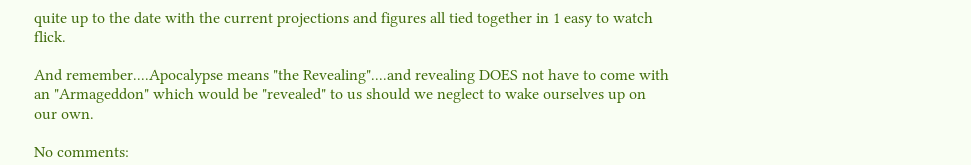quite up to the date with the current projections and figures all tied together in 1 easy to watch flick.

And remember....Apocalypse means "the Revealing"....and revealing DOES not have to come with an "Armageddon" which would be "revealed" to us should we neglect to wake ourselves up on our own.

No comments: